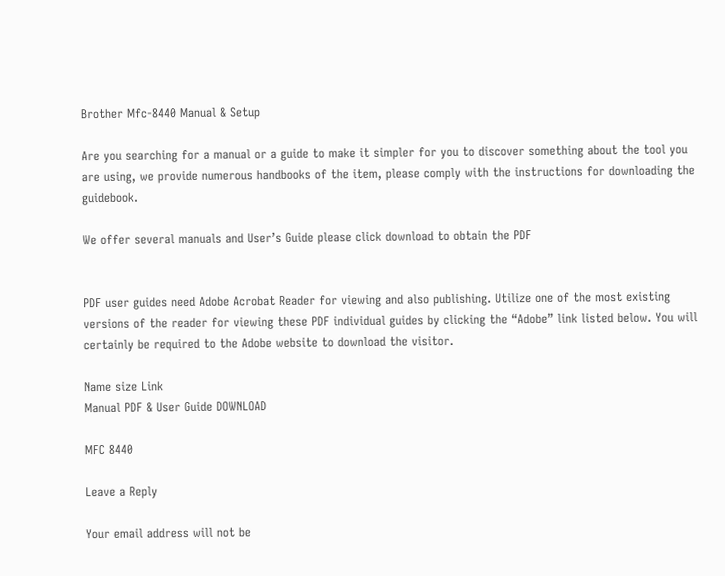Brother Mfc-8440 Manual & Setup

Are you searching for a manual or a guide to make it simpler for you to discover something about the tool you are using, we provide numerous handbooks of the item, please comply with the instructions for downloading the guidebook.

We offer several manuals and User’s Guide please click download to obtain the PDF


PDF user guides need Adobe Acrobat Reader for viewing and also publishing. Utilize one of the most existing versions of the reader for viewing these PDF individual guides by clicking the “Adobe” link listed below. You will certainly be required to the Adobe website to download the visitor.

Name size Link
Manual PDF & User Guide DOWNLOAD

MFC 8440

Leave a Reply

Your email address will not be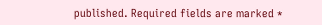published. Required fields are marked *